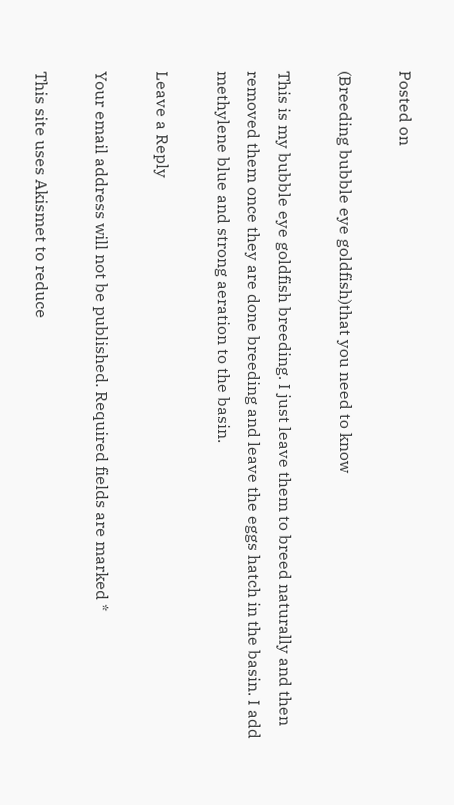Posted on

(Breeding bubble eye goldfish)that you need to know

This is my bubble eye goldfish breeding. I just leave them to breed naturally and then removed them once they are done breeding and leave the eggs hatch in the basin. I add methylene blue and strong aeration to the basin.

Leave a Reply

Your email address will not be published. Required fields are marked *

This site uses Akismet to reduce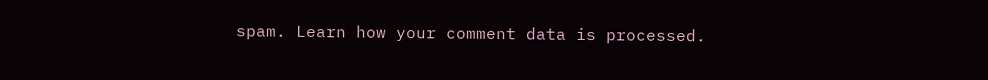spam. Learn how your comment data is processed.